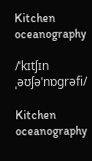Kitchen oceanography

/ˈkɪtʃɪn ˌəʊʃəˈnɒɡrəfi/

Kitchen oceanography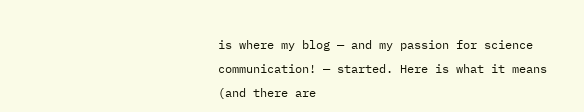is where my blog — and my passion for science communication! — started. Here is what it means (and there are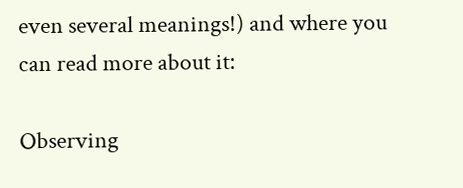even several meanings!) and where you can read more about it:

Observing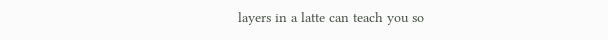layers in a latte can teach you so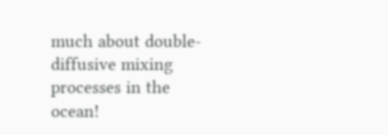much about double-diffusive mixing processes in the ocean!